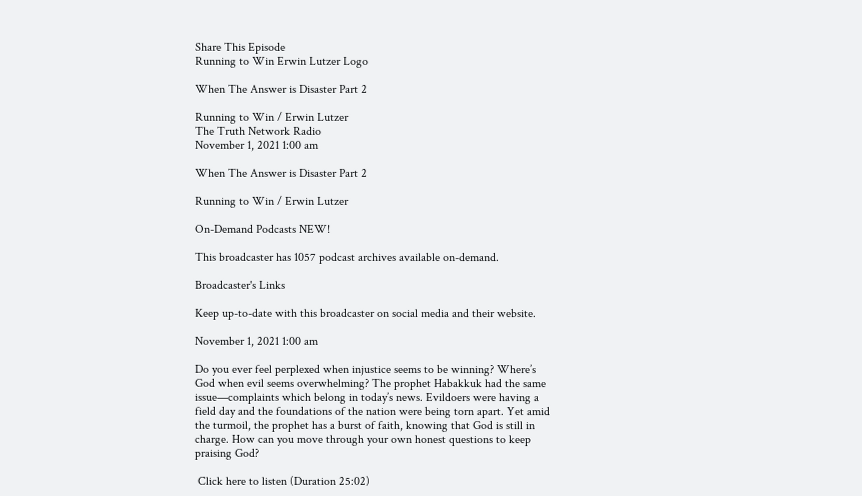Share This Episode
Running to Win Erwin Lutzer Logo

When The Answer is Disaster Part 2

Running to Win / Erwin Lutzer
The Truth Network Radio
November 1, 2021 1:00 am

When The Answer is Disaster Part 2

Running to Win / Erwin Lutzer

On-Demand Podcasts NEW!

This broadcaster has 1057 podcast archives available on-demand.

Broadcaster's Links

Keep up-to-date with this broadcaster on social media and their website.

November 1, 2021 1:00 am

Do you ever feel perplexed when injustice seems to be winning? Where’s God when evil seems overwhelming? The prophet Habakkuk had the same issue—complaints which belong in today’s news. Evildoers were having a field day and the foundations of the nation were being torn apart. Yet amid the turmoil, the prophet has a burst of faith, knowing that God is still in charge. How can you move through your own honest questions to keep praising God?

 Click here to listen (Duration 25:02)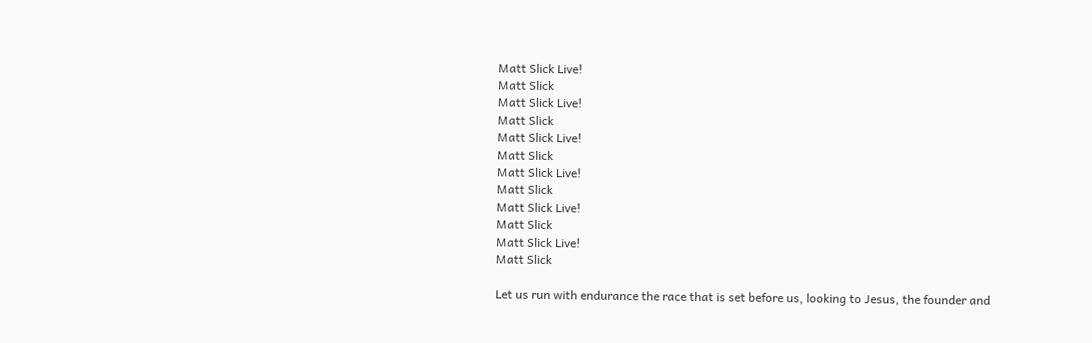Matt Slick Live!
Matt Slick
Matt Slick Live!
Matt Slick
Matt Slick Live!
Matt Slick
Matt Slick Live!
Matt Slick
Matt Slick Live!
Matt Slick
Matt Slick Live!
Matt Slick

Let us run with endurance the race that is set before us, looking to Jesus, the founder and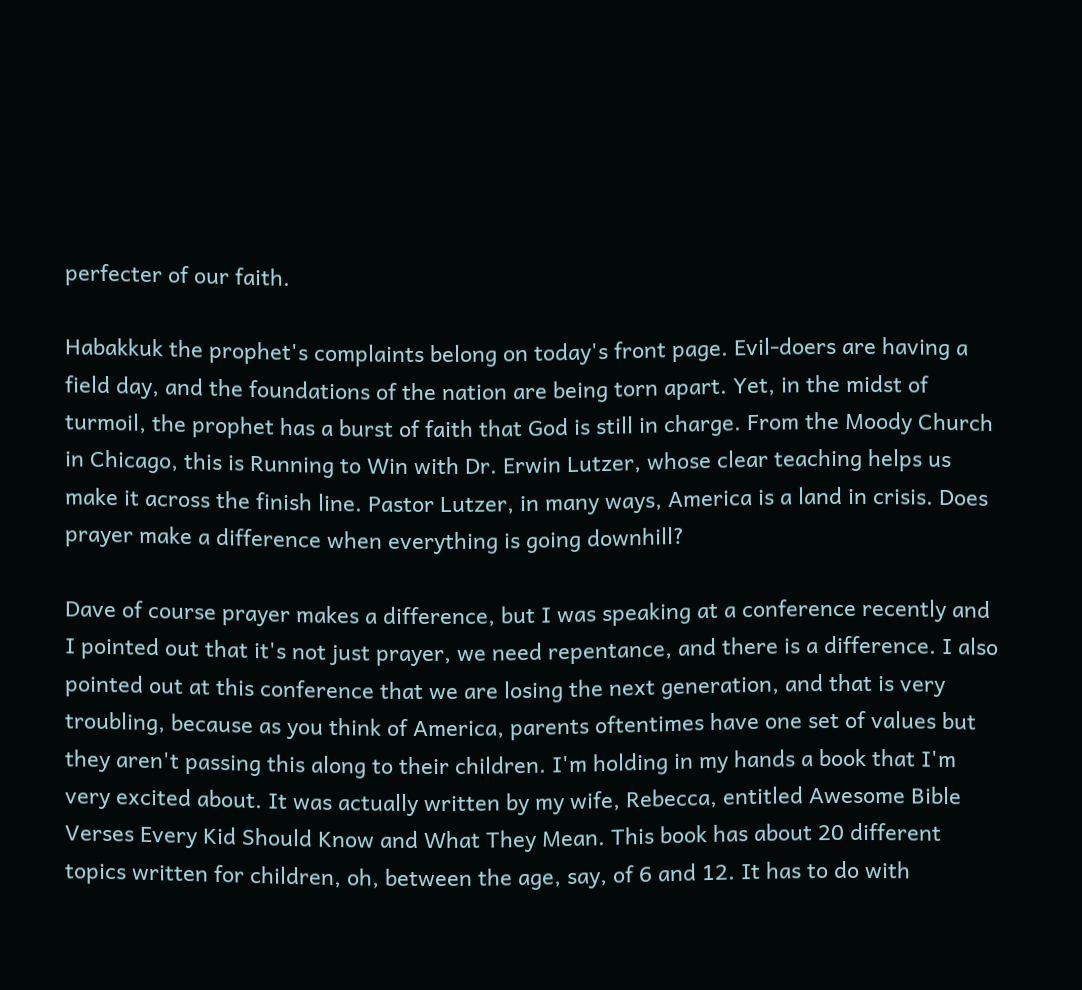perfecter of our faith.

Habakkuk the prophet's complaints belong on today's front page. Evil-doers are having a field day, and the foundations of the nation are being torn apart. Yet, in the midst of turmoil, the prophet has a burst of faith that God is still in charge. From the Moody Church in Chicago, this is Running to Win with Dr. Erwin Lutzer, whose clear teaching helps us make it across the finish line. Pastor Lutzer, in many ways, America is a land in crisis. Does prayer make a difference when everything is going downhill?

Dave of course prayer makes a difference, but I was speaking at a conference recently and I pointed out that it's not just prayer, we need repentance, and there is a difference. I also pointed out at this conference that we are losing the next generation, and that is very troubling, because as you think of America, parents oftentimes have one set of values but they aren't passing this along to their children. I'm holding in my hands a book that I'm very excited about. It was actually written by my wife, Rebecca, entitled Awesome Bible Verses Every Kid Should Know and What They Mean. This book has about 20 different topics written for children, oh, between the age, say, of 6 and 12. It has to do with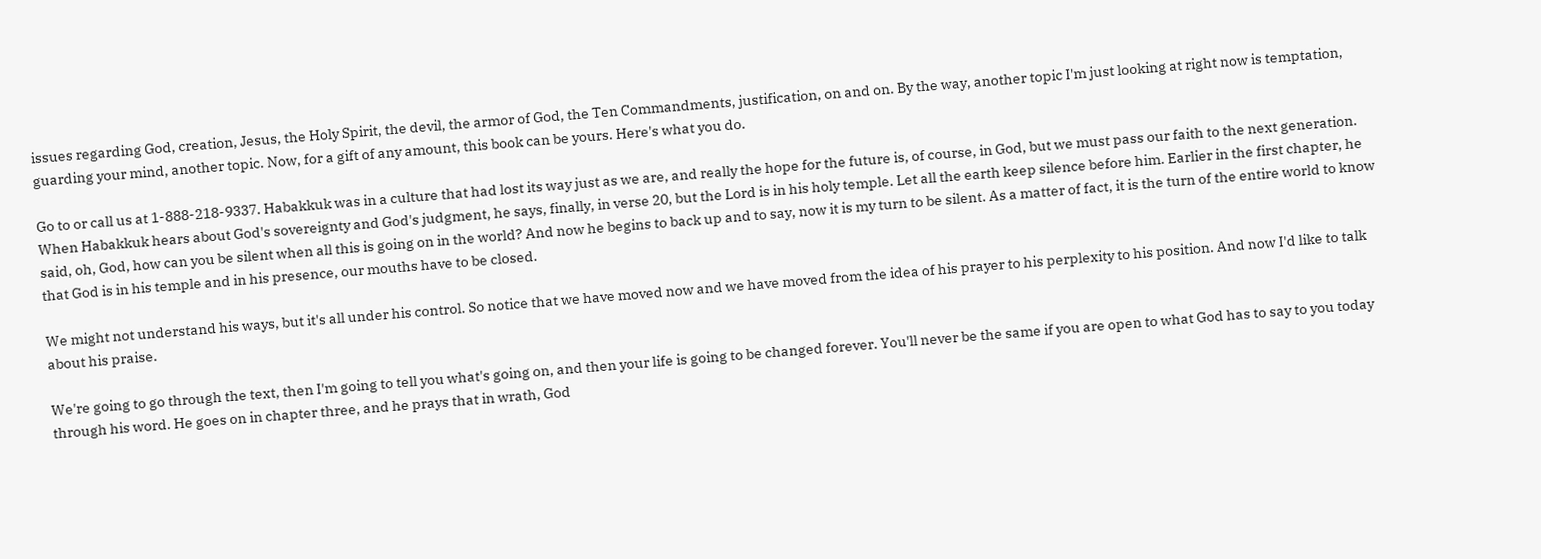issues regarding God, creation, Jesus, the Holy Spirit, the devil, the armor of God, the Ten Commandments, justification, on and on. By the way, another topic I'm just looking at right now is temptation, guarding your mind, another topic. Now, for a gift of any amount, this book can be yours. Here's what you do.

Go to or call us at 1-888-218-9337. Habakkuk was in a culture that had lost its way just as we are, and really the hope for the future is, of course, in God, but we must pass our faith to the next generation. When Habakkuk hears about God's sovereignty and God's judgment, he says, finally, in verse 20, but the Lord is in his holy temple. Let all the earth keep silence before him. Earlier in the first chapter, he said, oh, God, how can you be silent when all this is going on in the world? And now he begins to back up and to say, now it is my turn to be silent. As a matter of fact, it is the turn of the entire world to know that God is in his temple and in his presence, our mouths have to be closed.

We might not understand his ways, but it's all under his control. So notice that we have moved now and we have moved from the idea of his prayer to his perplexity to his position. And now I'd like to talk about his praise.

We're going to go through the text, then I'm going to tell you what's going on, and then your life is going to be changed forever. You'll never be the same if you are open to what God has to say to you today through his word. He goes on in chapter three, and he prays that in wrath, God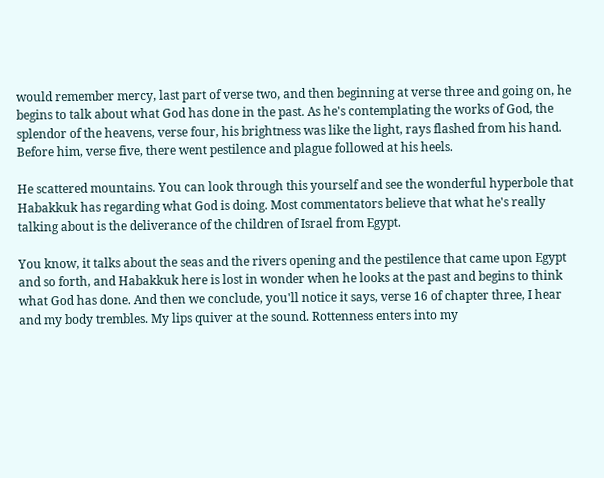would remember mercy, last part of verse two, and then beginning at verse three and going on, he begins to talk about what God has done in the past. As he's contemplating the works of God, the splendor of the heavens, verse four, his brightness was like the light, rays flashed from his hand. Before him, verse five, there went pestilence and plague followed at his heels.

He scattered mountains. You can look through this yourself and see the wonderful hyperbole that Habakkuk has regarding what God is doing. Most commentators believe that what he's really talking about is the deliverance of the children of Israel from Egypt.

You know, it talks about the seas and the rivers opening and the pestilence that came upon Egypt and so forth, and Habakkuk here is lost in wonder when he looks at the past and begins to think what God has done. And then we conclude, you'll notice it says, verse 16 of chapter three, I hear and my body trembles. My lips quiver at the sound. Rottenness enters into my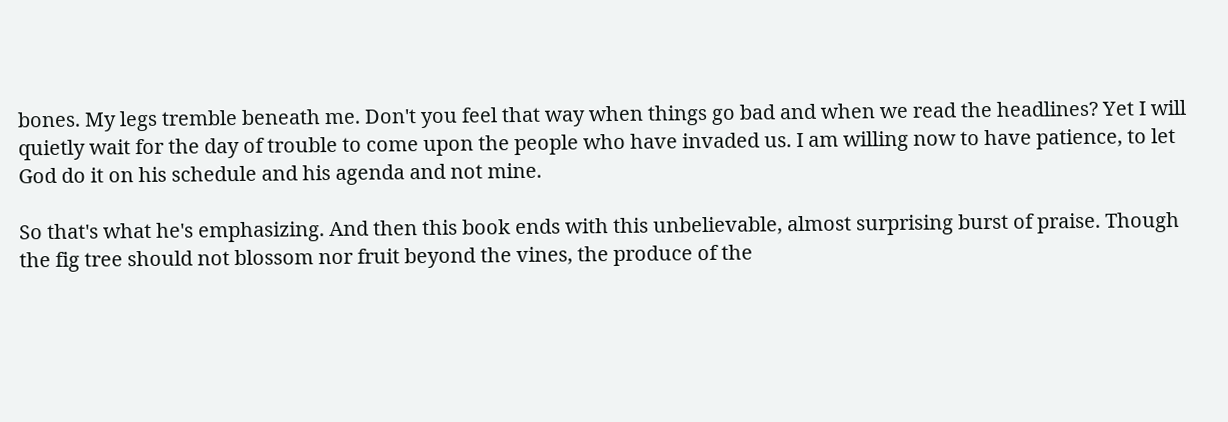bones. My legs tremble beneath me. Don't you feel that way when things go bad and when we read the headlines? Yet I will quietly wait for the day of trouble to come upon the people who have invaded us. I am willing now to have patience, to let God do it on his schedule and his agenda and not mine.

So that's what he's emphasizing. And then this book ends with this unbelievable, almost surprising burst of praise. Though the fig tree should not blossom nor fruit beyond the vines, the produce of the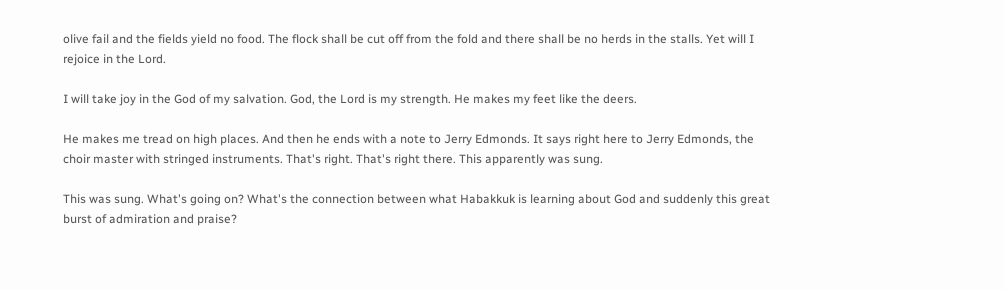olive fail and the fields yield no food. The flock shall be cut off from the fold and there shall be no herds in the stalls. Yet will I rejoice in the Lord.

I will take joy in the God of my salvation. God, the Lord is my strength. He makes my feet like the deers.

He makes me tread on high places. And then he ends with a note to Jerry Edmonds. It says right here to Jerry Edmonds, the choir master with stringed instruments. That's right. That's right there. This apparently was sung.

This was sung. What's going on? What's the connection between what Habakkuk is learning about God and suddenly this great burst of admiration and praise?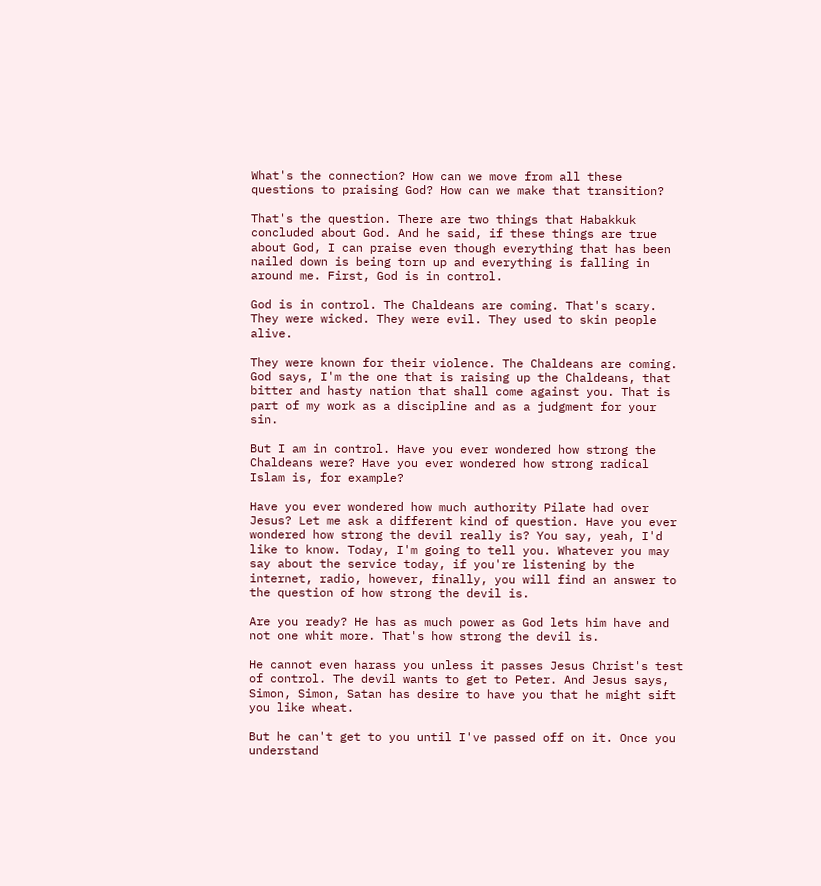What's the connection? How can we move from all these questions to praising God? How can we make that transition?

That's the question. There are two things that Habakkuk concluded about God. And he said, if these things are true about God, I can praise even though everything that has been nailed down is being torn up and everything is falling in around me. First, God is in control.

God is in control. The Chaldeans are coming. That's scary. They were wicked. They were evil. They used to skin people alive.

They were known for their violence. The Chaldeans are coming. God says, I'm the one that is raising up the Chaldeans, that bitter and hasty nation that shall come against you. That is part of my work as a discipline and as a judgment for your sin.

But I am in control. Have you ever wondered how strong the Chaldeans were? Have you ever wondered how strong radical Islam is, for example?

Have you ever wondered how much authority Pilate had over Jesus? Let me ask a different kind of question. Have you ever wondered how strong the devil really is? You say, yeah, I'd like to know. Today, I'm going to tell you. Whatever you may say about the service today, if you're listening by the internet, radio, however, finally, you will find an answer to the question of how strong the devil is.

Are you ready? He has as much power as God lets him have and not one whit more. That's how strong the devil is.

He cannot even harass you unless it passes Jesus Christ's test of control. The devil wants to get to Peter. And Jesus says, Simon, Simon, Satan has desire to have you that he might sift you like wheat.

But he can't get to you until I've passed off on it. Once you understand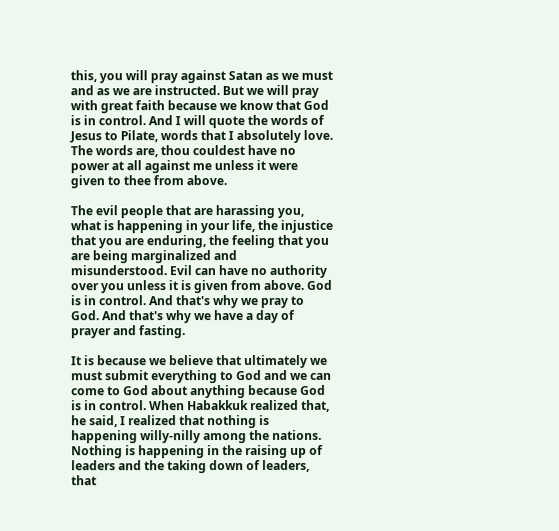this, you will pray against Satan as we must and as we are instructed. But we will pray with great faith because we know that God is in control. And I will quote the words of Jesus to Pilate, words that I absolutely love. The words are, thou couldest have no power at all against me unless it were given to thee from above.

The evil people that are harassing you, what is happening in your life, the injustice that you are enduring, the feeling that you are being marginalized and misunderstood. Evil can have no authority over you unless it is given from above. God is in control. And that's why we pray to God. And that's why we have a day of prayer and fasting.

It is because we believe that ultimately we must submit everything to God and we can come to God about anything because God is in control. When Habakkuk realized that, he said, I realized that nothing is happening willy-nilly among the nations. Nothing is happening in the raising up of leaders and the taking down of leaders, that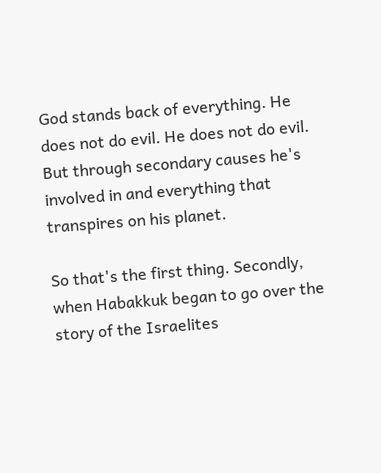God stands back of everything. He does not do evil. He does not do evil. But through secondary causes he's involved in and everything that transpires on his planet.

So that's the first thing. Secondly, when Habakkuk began to go over the story of the Israelites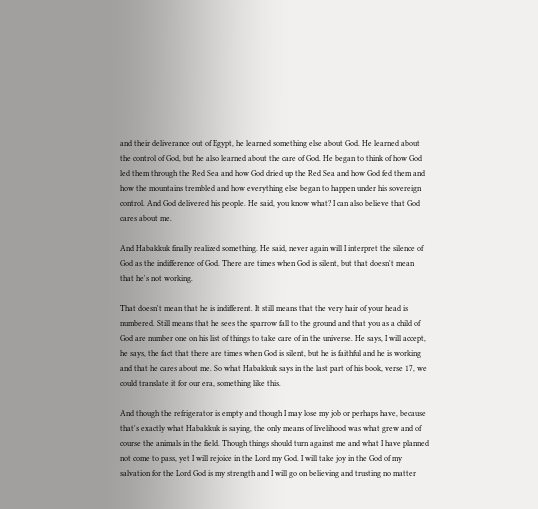and their deliverance out of Egypt, he learned something else about God. He learned about the control of God, but he also learned about the care of God. He began to think of how God led them through the Red Sea and how God dried up the Red Sea and how God fed them and how the mountains trembled and how everything else began to happen under his sovereign control. And God delivered his people. He said, you know what? I can also believe that God cares about me.

And Habakkuk finally realized something. He said, never again will I interpret the silence of God as the indifference of God. There are times when God is silent, but that doesn't mean that he's not working.

That doesn't mean that he is indifferent. It still means that the very hair of your head is numbered. Still means that he sees the sparrow fall to the ground and that you as a child of God are number one on his list of things to take care of in the universe. He says, I will accept, he says, the fact that there are times when God is silent, but he is faithful and he is working and that he cares about me. So what Habakkuk says in the last part of his book, verse 17, we could translate it for our era, something like this.

And though the refrigerator is empty and though I may lose my job or perhaps have, because that's exactly what Habakkuk is saying, the only means of livelihood was what grew and of course the animals in the field. Though things should turn against me and what I have planned not come to pass, yet I will rejoice in the Lord my God. I will take joy in the God of my salvation for the Lord God is my strength and I will go on believing and trusting no matter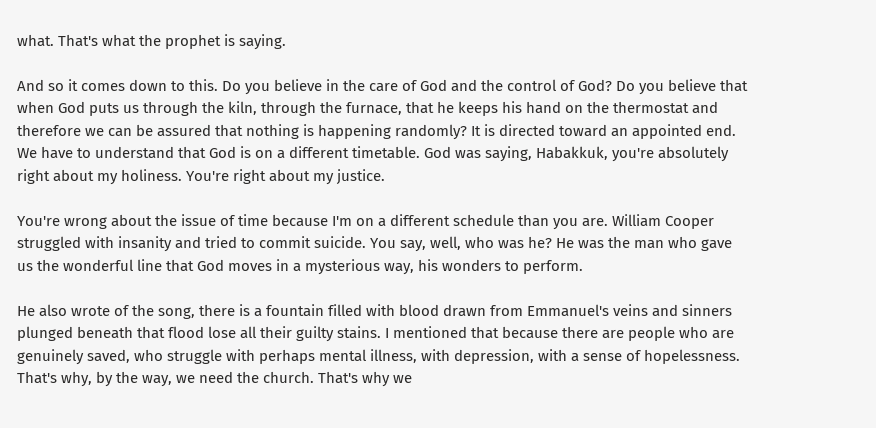what. That's what the prophet is saying.

And so it comes down to this. Do you believe in the care of God and the control of God? Do you believe that when God puts us through the kiln, through the furnace, that he keeps his hand on the thermostat and therefore we can be assured that nothing is happening randomly? It is directed toward an appointed end. We have to understand that God is on a different timetable. God was saying, Habakkuk, you're absolutely right about my holiness. You're right about my justice.

You're wrong about the issue of time because I'm on a different schedule than you are. William Cooper struggled with insanity and tried to commit suicide. You say, well, who was he? He was the man who gave us the wonderful line that God moves in a mysterious way, his wonders to perform.

He also wrote of the song, there is a fountain filled with blood drawn from Emmanuel's veins and sinners plunged beneath that flood lose all their guilty stains. I mentioned that because there are people who are genuinely saved, who struggle with perhaps mental illness, with depression, with a sense of hopelessness. That's why, by the way, we need the church. That's why we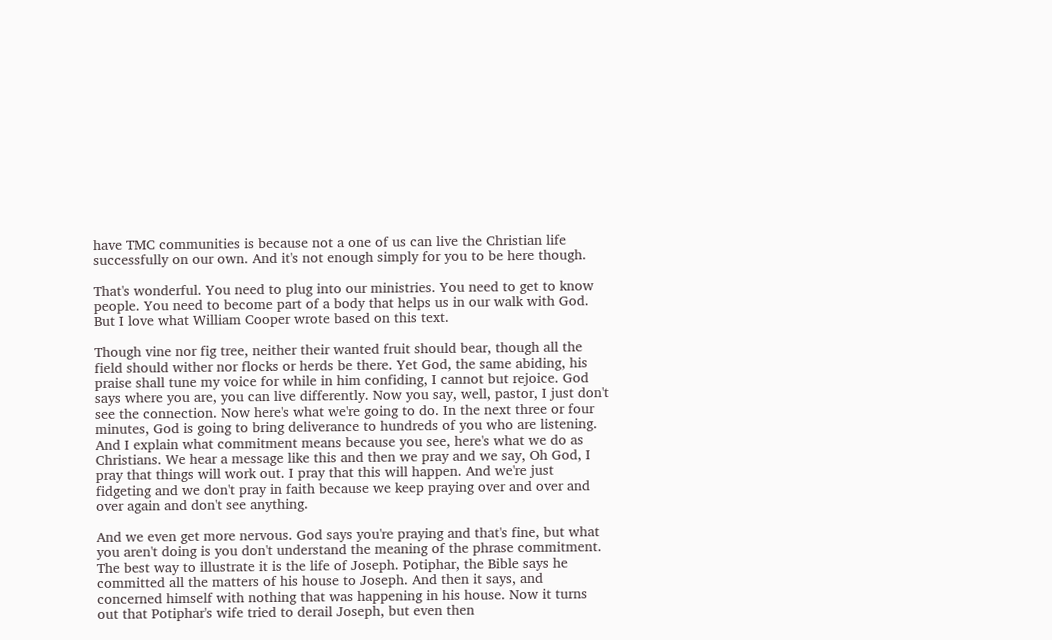have TMC communities is because not a one of us can live the Christian life successfully on our own. And it's not enough simply for you to be here though.

That's wonderful. You need to plug into our ministries. You need to get to know people. You need to become part of a body that helps us in our walk with God. But I love what William Cooper wrote based on this text.

Though vine nor fig tree, neither their wanted fruit should bear, though all the field should wither nor flocks or herds be there. Yet God, the same abiding, his praise shall tune my voice for while in him confiding, I cannot but rejoice. God says where you are, you can live differently. Now you say, well, pastor, I just don't see the connection. Now here's what we're going to do. In the next three or four minutes, God is going to bring deliverance to hundreds of you who are listening. And I explain what commitment means because you see, here's what we do as Christians. We hear a message like this and then we pray and we say, Oh God, I pray that things will work out. I pray that this will happen. And we're just fidgeting and we don't pray in faith because we keep praying over and over and over again and don't see anything.

And we even get more nervous. God says you're praying and that's fine, but what you aren't doing is you don't understand the meaning of the phrase commitment. The best way to illustrate it is the life of Joseph. Potiphar, the Bible says he committed all the matters of his house to Joseph. And then it says, and concerned himself with nothing that was happening in his house. Now it turns out that Potiphar's wife tried to derail Joseph, but even then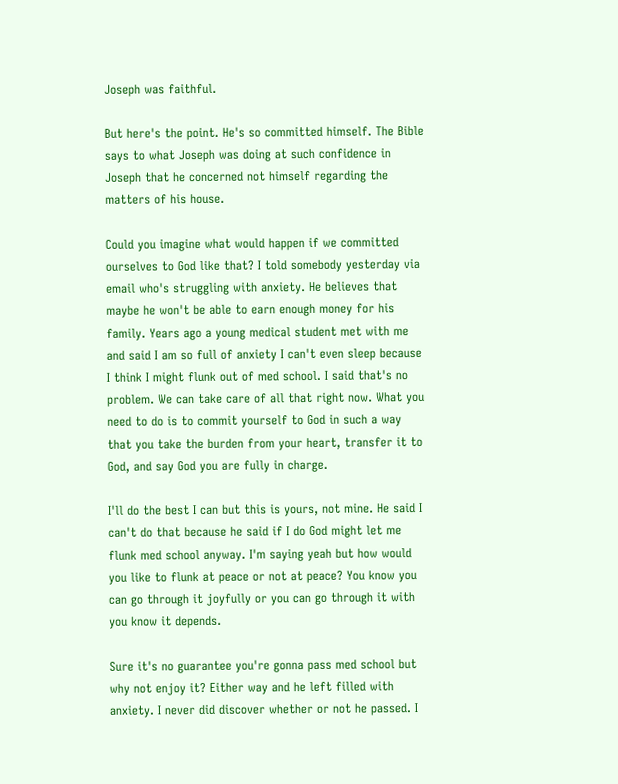Joseph was faithful.

But here's the point. He's so committed himself. The Bible says to what Joseph was doing at such confidence in Joseph that he concerned not himself regarding the matters of his house.

Could you imagine what would happen if we committed ourselves to God like that? I told somebody yesterday via email who's struggling with anxiety. He believes that maybe he won't be able to earn enough money for his family. Years ago a young medical student met with me and said I am so full of anxiety I can't even sleep because I think I might flunk out of med school. I said that's no problem. We can take care of all that right now. What you need to do is to commit yourself to God in such a way that you take the burden from your heart, transfer it to God, and say God you are fully in charge.

I'll do the best I can but this is yours, not mine. He said I can't do that because he said if I do God might let me flunk med school anyway. I'm saying yeah but how would you like to flunk at peace or not at peace? You know you can go through it joyfully or you can go through it with you know it depends.

Sure it's no guarantee you're gonna pass med school but why not enjoy it? Either way and he left filled with anxiety. I never did discover whether or not he passed. I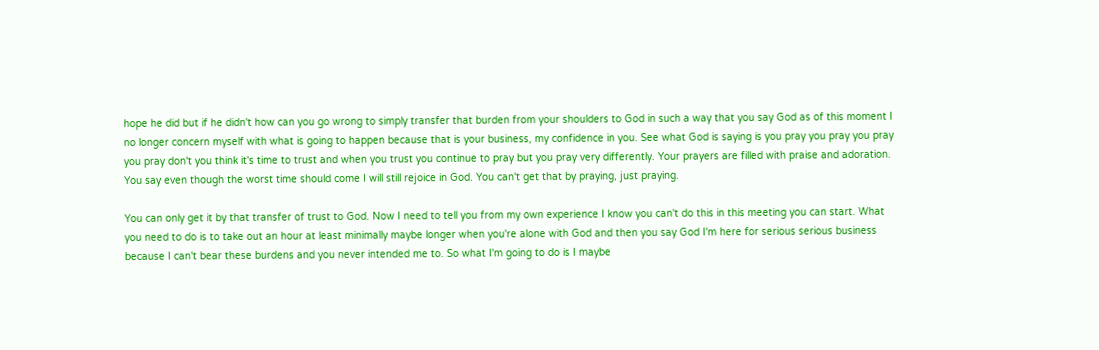hope he did but if he didn't how can you go wrong to simply transfer that burden from your shoulders to God in such a way that you say God as of this moment I no longer concern myself with what is going to happen because that is your business, my confidence in you. See what God is saying is you pray you pray you pray you pray don't you think it's time to trust and when you trust you continue to pray but you pray very differently. Your prayers are filled with praise and adoration. You say even though the worst time should come I will still rejoice in God. You can't get that by praying, just praying.

You can only get it by that transfer of trust to God. Now I need to tell you from my own experience I know you can't do this in this meeting you can start. What you need to do is to take out an hour at least minimally maybe longer when you're alone with God and then you say God I'm here for serious serious business because I can't bear these burdens and you never intended me to. So what I'm going to do is I maybe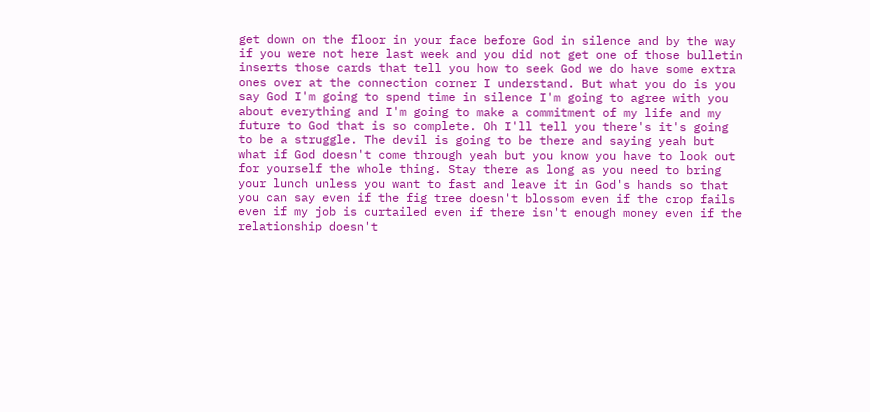get down on the floor in your face before God in silence and by the way if you were not here last week and you did not get one of those bulletin inserts those cards that tell you how to seek God we do have some extra ones over at the connection corner I understand. But what you do is you say God I'm going to spend time in silence I'm going to agree with you about everything and I'm going to make a commitment of my life and my future to God that is so complete. Oh I'll tell you there's it's going to be a struggle. The devil is going to be there and saying yeah but what if God doesn't come through yeah but you know you have to look out for yourself the whole thing. Stay there as long as you need to bring your lunch unless you want to fast and leave it in God's hands so that you can say even if the fig tree doesn't blossom even if the crop fails even if my job is curtailed even if there isn't enough money even if the relationship doesn't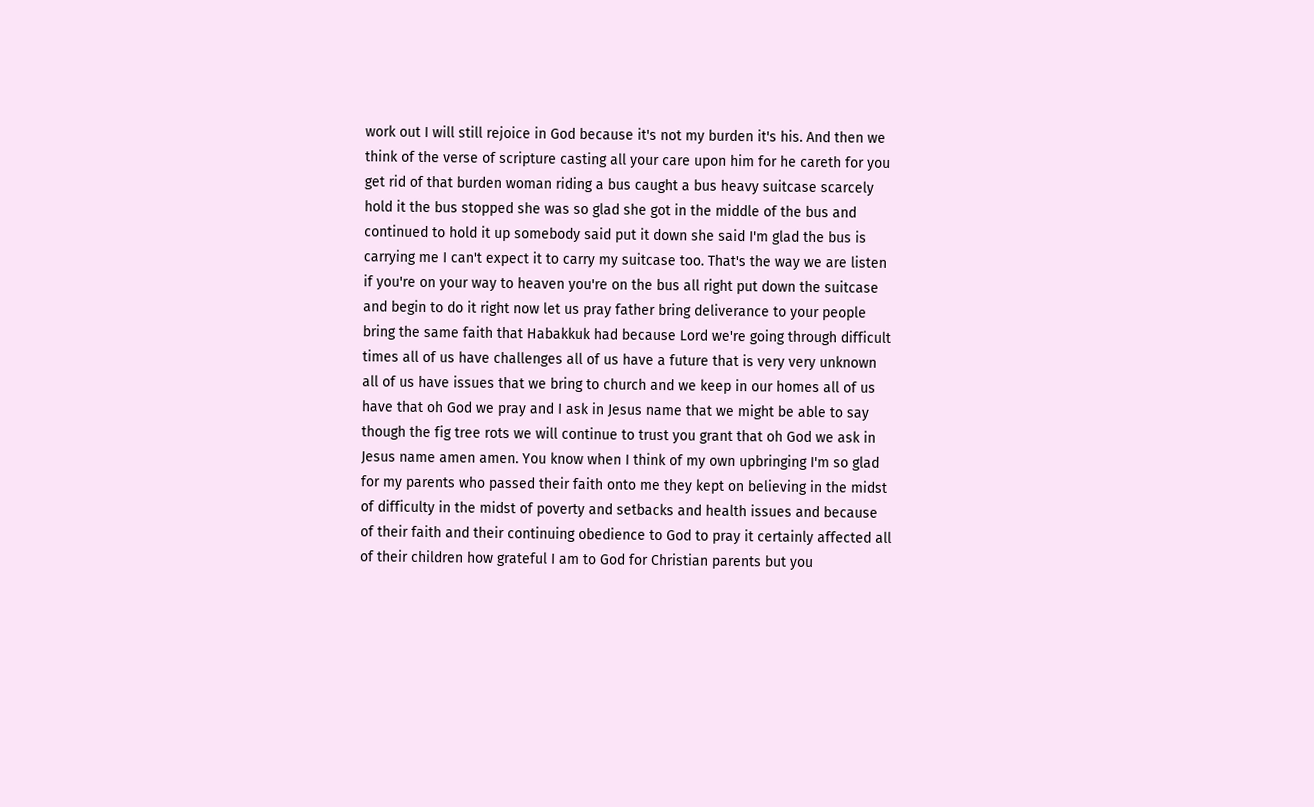work out I will still rejoice in God because it's not my burden it's his. And then we think of the verse of scripture casting all your care upon him for he careth for you get rid of that burden woman riding a bus caught a bus heavy suitcase scarcely hold it the bus stopped she was so glad she got in the middle of the bus and continued to hold it up somebody said put it down she said I'm glad the bus is carrying me I can't expect it to carry my suitcase too. That's the way we are listen if you're on your way to heaven you're on the bus all right put down the suitcase and begin to do it right now let us pray father bring deliverance to your people bring the same faith that Habakkuk had because Lord we're going through difficult times all of us have challenges all of us have a future that is very very unknown all of us have issues that we bring to church and we keep in our homes all of us have that oh God we pray and I ask in Jesus name that we might be able to say though the fig tree rots we will continue to trust you grant that oh God we ask in Jesus name amen amen. You know when I think of my own upbringing I'm so glad for my parents who passed their faith onto me they kept on believing in the midst of difficulty in the midst of poverty and setbacks and health issues and because of their faith and their continuing obedience to God to pray it certainly affected all of their children how grateful I am to God for Christian parents but you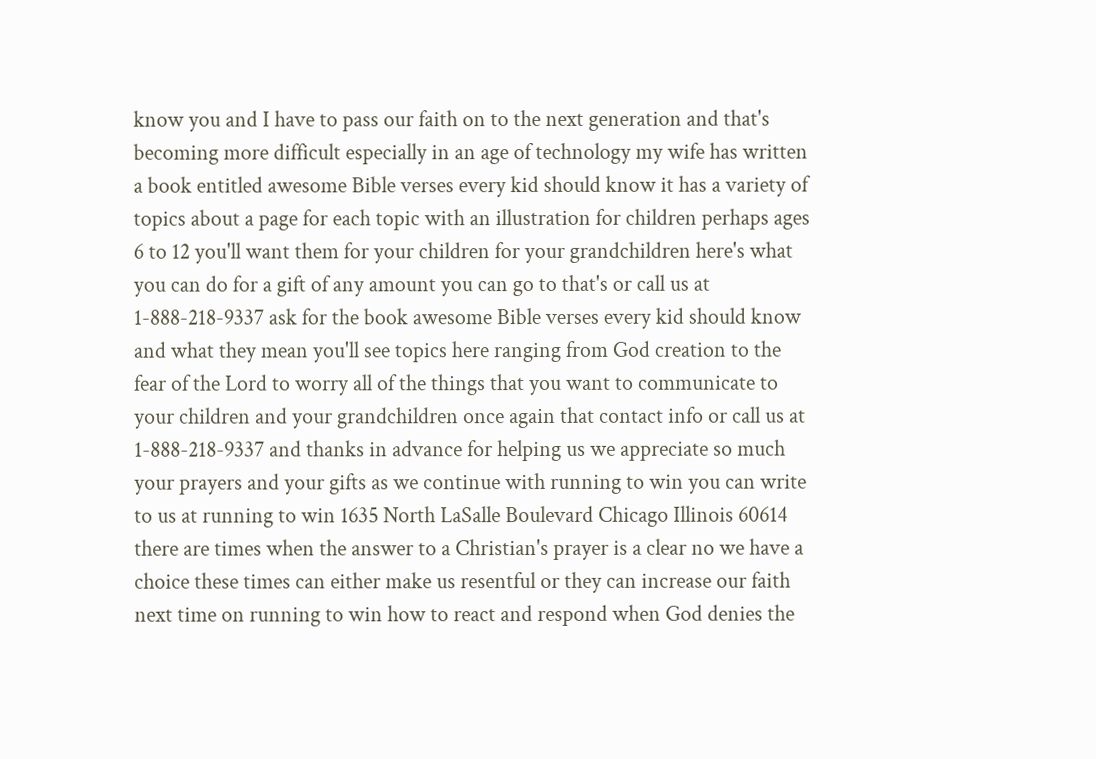know you and I have to pass our faith on to the next generation and that's becoming more difficult especially in an age of technology my wife has written a book entitled awesome Bible verses every kid should know it has a variety of topics about a page for each topic with an illustration for children perhaps ages 6 to 12 you'll want them for your children for your grandchildren here's what you can do for a gift of any amount you can go to that's or call us at 1-888-218-9337 ask for the book awesome Bible verses every kid should know and what they mean you'll see topics here ranging from God creation to the fear of the Lord to worry all of the things that you want to communicate to your children and your grandchildren once again that contact info or call us at 1-888-218-9337 and thanks in advance for helping us we appreciate so much your prayers and your gifts as we continue with running to win you can write to us at running to win 1635 North LaSalle Boulevard Chicago Illinois 60614 there are times when the answer to a Christian's prayer is a clear no we have a choice these times can either make us resentful or they can increase our faith next time on running to win how to react and respond when God denies the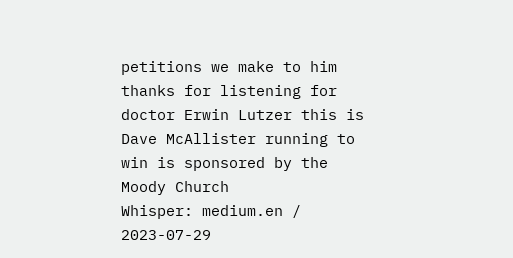petitions we make to him thanks for listening for doctor Erwin Lutzer this is Dave McAllister running to win is sponsored by the Moody Church
Whisper: medium.en / 2023-07-29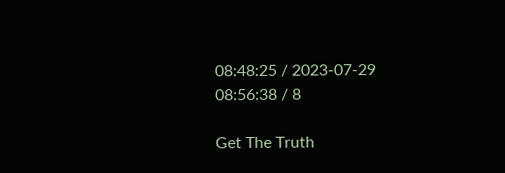08:48:25 / 2023-07-29 08:56:38 / 8

Get The Truth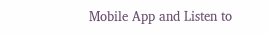Mobile App and Listen to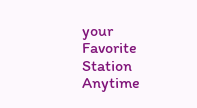your Favorite Station Anytime